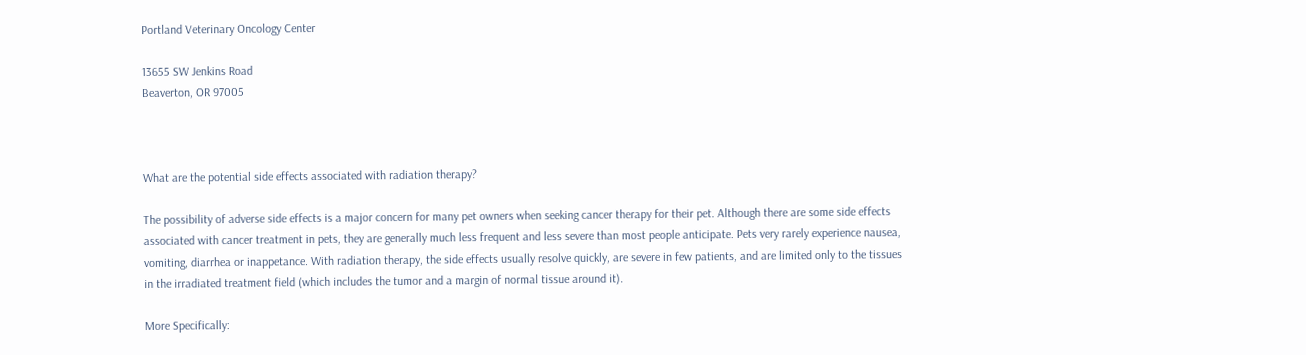Portland Veterinary Oncology Center

13655 SW Jenkins Road
Beaverton, OR 97005



What are the potential side effects associated with radiation therapy?

The possibility of adverse side effects is a major concern for many pet owners when seeking cancer therapy for their pet. Although there are some side effects associated with cancer treatment in pets, they are generally much less frequent and less severe than most people anticipate. Pets very rarely experience nausea, vomiting, diarrhea or inappetance. With radiation therapy, the side effects usually resolve quickly, are severe in few patients, and are limited only to the tissues in the irradiated treatment field (which includes the tumor and a margin of normal tissue around it).

More Specifically: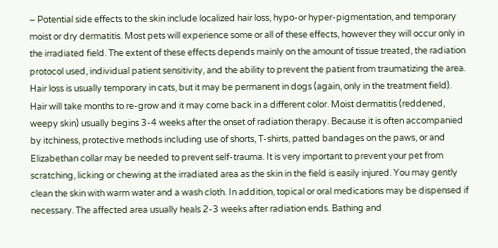– Potential side effects to the skin include localized hair loss, hypo-or hyper-pigmentation, and temporary moist or dry dermatitis. Most pets will experience some or all of these effects, however they will occur only in the irradiated field. The extent of these effects depends mainly on the amount of tissue treated, the radiation protocol used, individual patient sensitivity, and the ability to prevent the patient from traumatizing the area. Hair loss is usually temporary in cats, but it may be permanent in dogs (again, only in the treatment field). Hair will take months to re-grow and it may come back in a different color. Moist dermatitis (reddened, weepy skin) usually begins 3-4 weeks after the onset of radiation therapy. Because it is often accompanied by itchiness, protective methods including use of shorts, T-shirts, patted bandages on the paws, or and Elizabethan collar may be needed to prevent self-trauma. It is very important to prevent your pet from scratching, licking or chewing at the irradiated area as the skin in the field is easily injured. You may gently clean the skin with warm water and a wash cloth. In addition, topical or oral medications may be dispensed if necessary. The affected area usually heals 2-3 weeks after radiation ends. Bathing and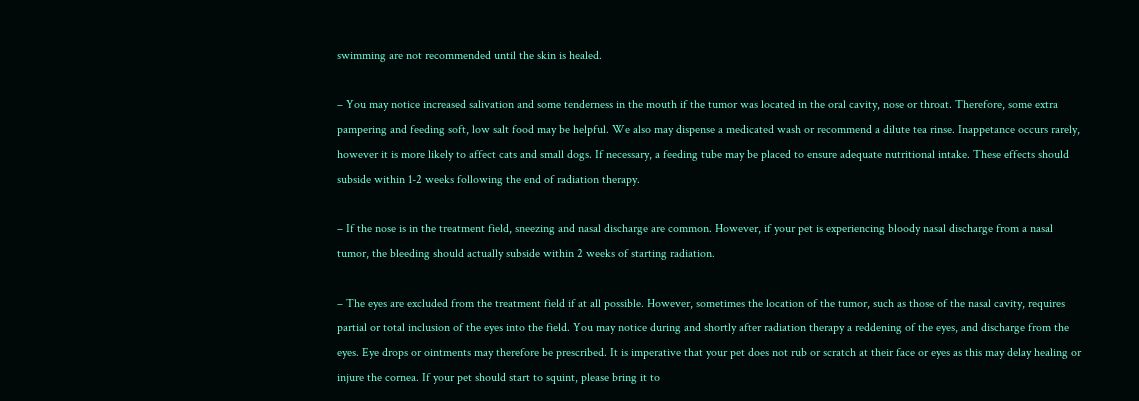swimming are not recommended until the skin is healed.

– You may notice increased salivation and some tenderness in the mouth if the tumor was located in the oral cavity, nose or throat. Therefore, some extra pampering and feeding soft, low salt food may be helpful. We also may dispense a medicated wash or recommend a dilute tea rinse. Inappetance occurs rarely, however it is more likely to affect cats and small dogs. If necessary, a feeding tube may be placed to ensure adequate nutritional intake. These effects should subside within 1-2 weeks following the end of radiation therapy.

– If the nose is in the treatment field, sneezing and nasal discharge are common. However, if your pet is experiencing bloody nasal discharge from a nasal tumor, the bleeding should actually subside within 2 weeks of starting radiation.

– The eyes are excluded from the treatment field if at all possible. However, sometimes the location of the tumor, such as those of the nasal cavity, requires partial or total inclusion of the eyes into the field. You may notice during and shortly after radiation therapy a reddening of the eyes, and discharge from the eyes. Eye drops or ointments may therefore be prescribed. It is imperative that your pet does not rub or scratch at their face or eyes as this may delay healing or injure the cornea. If your pet should start to squint, please bring it to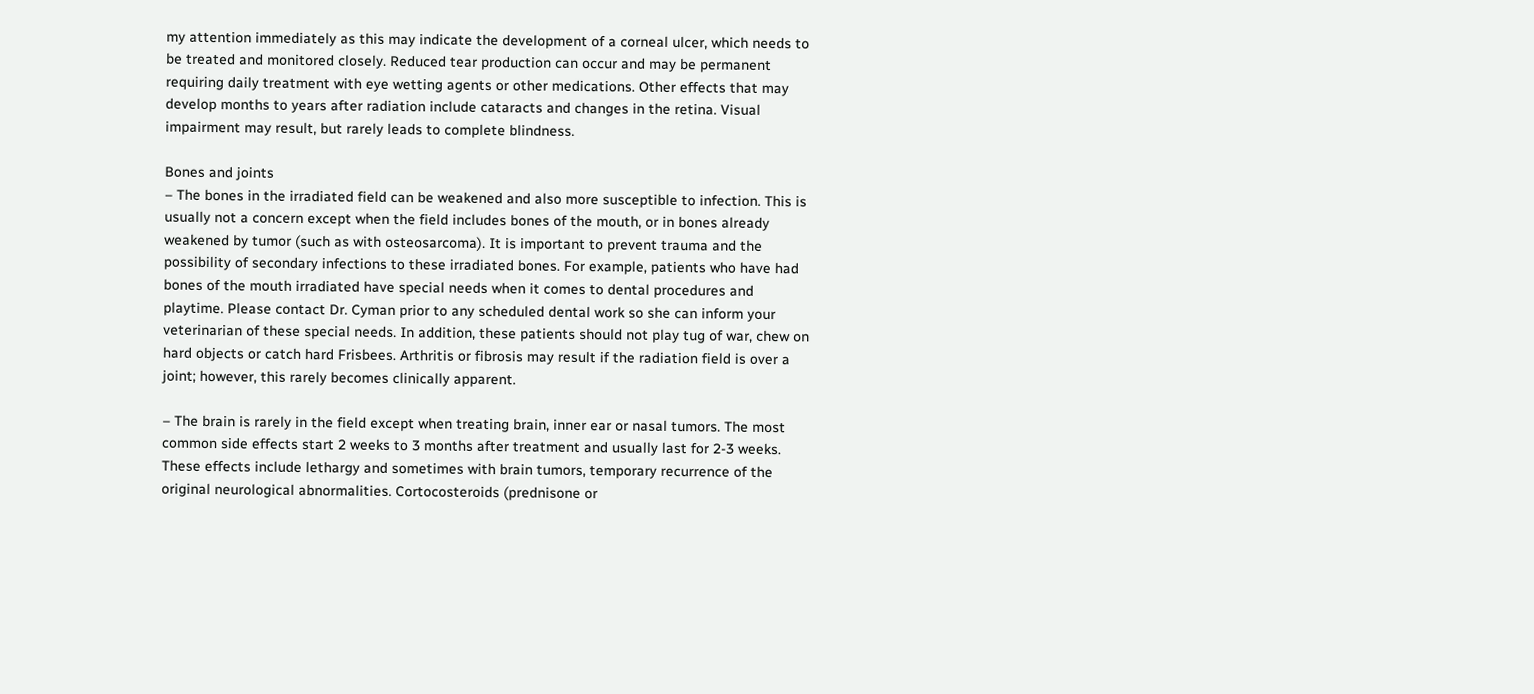my attention immediately as this may indicate the development of a corneal ulcer, which needs to be treated and monitored closely. Reduced tear production can occur and may be permanent requiring daily treatment with eye wetting agents or other medications. Other effects that may develop months to years after radiation include cataracts and changes in the retina. Visual impairment may result, but rarely leads to complete blindness.

Bones and joints
– The bones in the irradiated field can be weakened and also more susceptible to infection. This is usually not a concern except when the field includes bones of the mouth, or in bones already weakened by tumor (such as with osteosarcoma). It is important to prevent trauma and the possibility of secondary infections to these irradiated bones. For example, patients who have had bones of the mouth irradiated have special needs when it comes to dental procedures and playtime. Please contact Dr. Cyman prior to any scheduled dental work so she can inform your veterinarian of these special needs. In addition, these patients should not play tug of war, chew on hard objects or catch hard Frisbees. Arthritis or fibrosis may result if the radiation field is over a joint; however, this rarely becomes clinically apparent.

– The brain is rarely in the field except when treating brain, inner ear or nasal tumors. The most common side effects start 2 weeks to 3 months after treatment and usually last for 2-3 weeks. These effects include lethargy and sometimes with brain tumors, temporary recurrence of the original neurological abnormalities. Cortocosteroids (prednisone or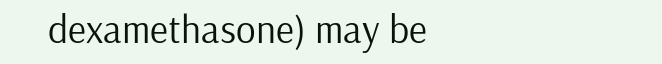dexamethasone) may be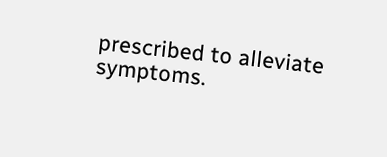prescribed to alleviate symptoms.